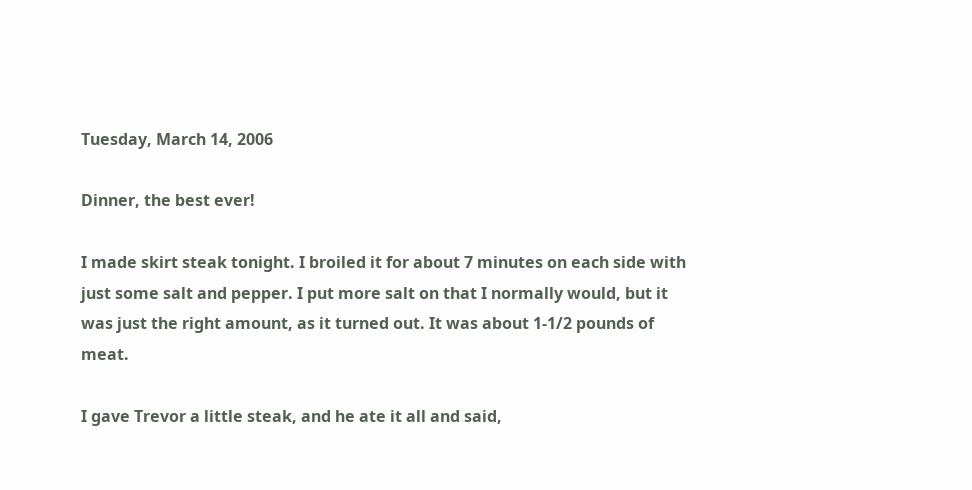Tuesday, March 14, 2006

Dinner, the best ever!

I made skirt steak tonight. I broiled it for about 7 minutes on each side with just some salt and pepper. I put more salt on that I normally would, but it was just the right amount, as it turned out. It was about 1-1/2 pounds of meat.

I gave Trevor a little steak, and he ate it all and said,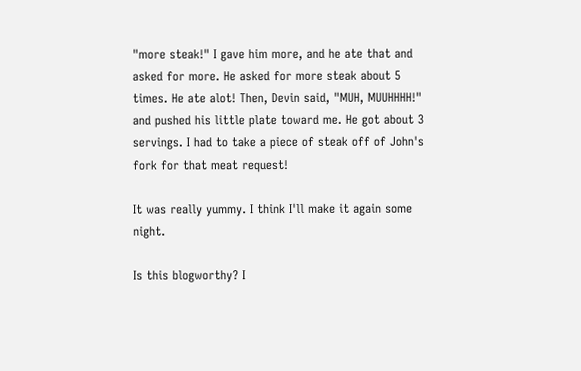"more steak!" I gave him more, and he ate that and asked for more. He asked for more steak about 5 times. He ate alot! Then, Devin said, "MUH, MUUHHHH!" and pushed his little plate toward me. He got about 3 servings. I had to take a piece of steak off of John's fork for that meat request!

It was really yummy. I think I'll make it again some night.

Is this blogworthy? I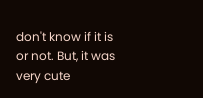don't know if it is or not. But, it was very cute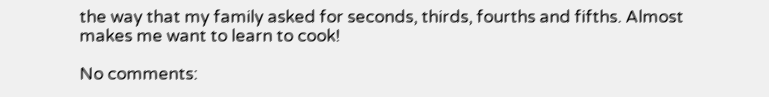the way that my family asked for seconds, thirds, fourths and fifths. Almost makes me want to learn to cook!

No comments: